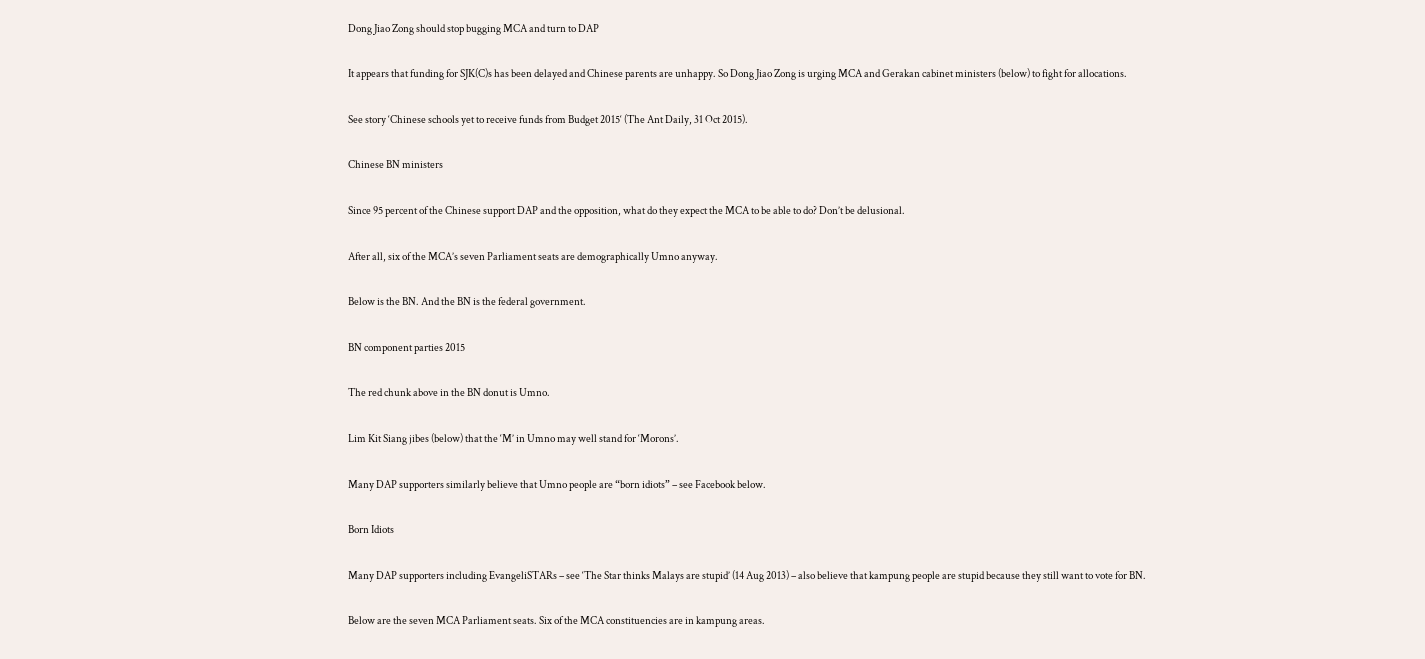Dong Jiao Zong should stop bugging MCA and turn to DAP

It appears that funding for SJK(C)s has been delayed and Chinese parents are unhappy. So Dong Jiao Zong is urging MCA and Gerakan cabinet ministers (below) to fight for allocations.

See story ‘Chinese schools yet to receive funds from Budget 2015‘ (The Ant Daily, 31 Oct 2015).

Chinese BN ministers

Since 95 percent of the Chinese support DAP and the opposition, what do they expect the MCA to be able to do? Don’t be delusional.

After all, six of the MCA’s seven Parliament seats are demographically Umno anyway.

Below is the BN. And the BN is the federal government.

BN component parties 2015

The red chunk above in the BN donut is Umno.

Lim Kit Siang jibes (below) that the ‘M’ in Umno may well stand for ‘Morons’.

Many DAP supporters similarly believe that Umno people are “born idiots” – see Facebook below.

Born Idiots

Many DAP supporters including EvangeliSTARs – see ‘The Star thinks Malays are stupid’ (14 Aug 2013) – also believe that kampung people are stupid because they still want to vote for BN.

Below are the seven MCA Parliament seats. Six of the MCA constituencies are in kampung areas.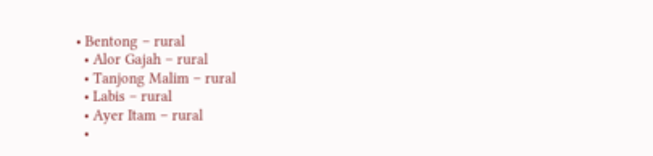• Bentong – rural
  • Alor Gajah – rural
  • Tanjong Malim – rural
  • Labis – rural
  • Ayer Itam – rural
  •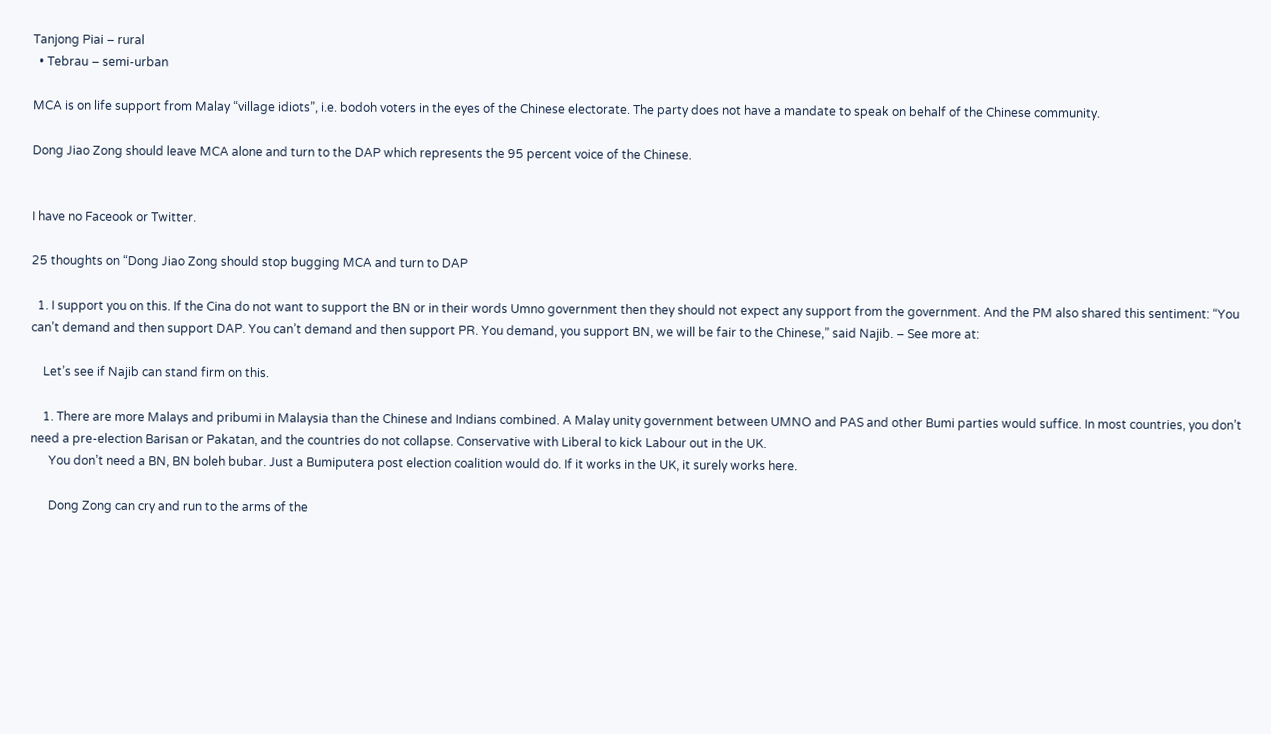Tanjong Piai – rural
  • Tebrau – semi-urban

MCA is on life support from Malay “village idiots”, i.e. bodoh voters in the eyes of the Chinese electorate. The party does not have a mandate to speak on behalf of the Chinese community.

Dong Jiao Zong should leave MCA alone and turn to the DAP which represents the 95 percent voice of the Chinese.


I have no Faceook or Twitter.

25 thoughts on “Dong Jiao Zong should stop bugging MCA and turn to DAP

  1. I support you on this. If the Cina do not want to support the BN or in their words Umno government then they should not expect any support from the government. And the PM also shared this sentiment: “You can’t demand and then support DAP. You can’t demand and then support PR. You demand, you support BN, we will be fair to the Chinese,” said Najib. – See more at:

    Let’s see if Najib can stand firm on this.

    1. There are more Malays and pribumi in Malaysia than the Chinese and Indians combined. A Malay unity government between UMNO and PAS and other Bumi parties would suffice. In most countries, you don’t need a pre-election Barisan or Pakatan, and the countries do not collapse. Conservative with Liberal to kick Labour out in the UK.
      You don’t need a BN, BN boleh bubar. Just a Bumiputera post election coalition would do. If it works in the UK, it surely works here.

      Dong Zong can cry and run to the arms of the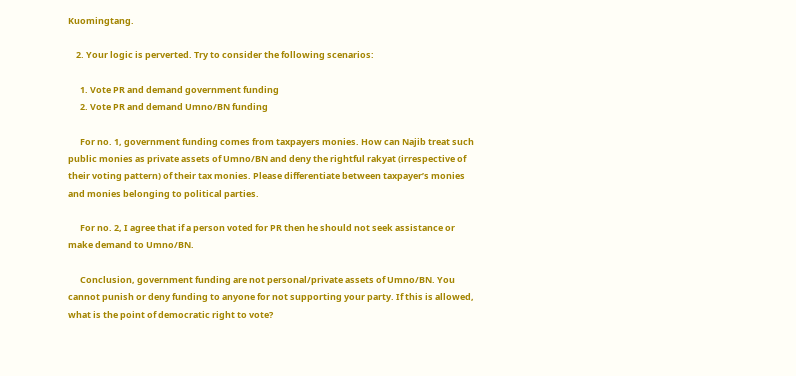Kuomingtang.

    2. Your logic is perverted. Try to consider the following scenarios:

      1. Vote PR and demand government funding
      2. Vote PR and demand Umno/BN funding

      For no. 1, government funding comes from taxpayers monies. How can Najib treat such public monies as private assets of Umno/BN and deny the rightful rakyat (irrespective of their voting pattern) of their tax monies. Please differentiate between taxpayer’s monies and monies belonging to political parties.

      For no. 2, I agree that if a person voted for PR then he should not seek assistance or make demand to Umno/BN.

      Conclusion, government funding are not personal/private assets of Umno/BN. You cannot punish or deny funding to anyone for not supporting your party. If this is allowed, what is the point of democratic right to vote?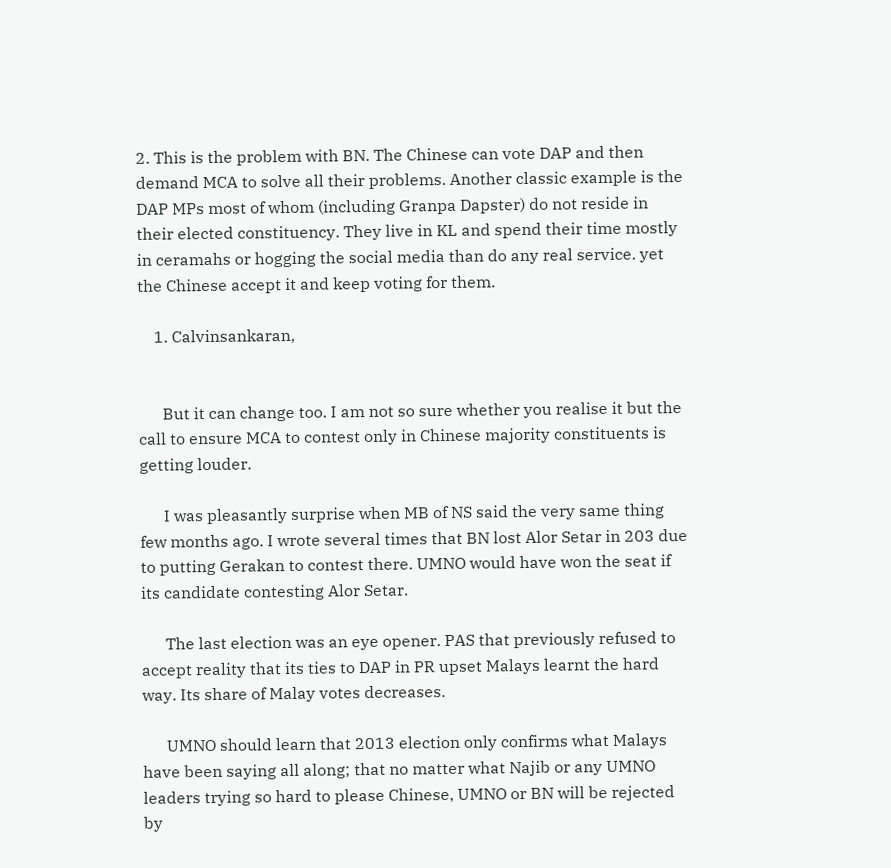2. This is the problem with BN. The Chinese can vote DAP and then demand MCA to solve all their problems. Another classic example is the DAP MPs most of whom (including Granpa Dapster) do not reside in their elected constituency. They live in KL and spend their time mostly in ceramahs or hogging the social media than do any real service. yet the Chinese accept it and keep voting for them.

    1. Calvinsankaran,


      But it can change too. I am not so sure whether you realise it but the call to ensure MCA to contest only in Chinese majority constituents is getting louder.

      I was pleasantly surprise when MB of NS said the very same thing few months ago. I wrote several times that BN lost Alor Setar in 203 due to putting Gerakan to contest there. UMNO would have won the seat if its candidate contesting Alor Setar.

      The last election was an eye opener. PAS that previously refused to accept reality that its ties to DAP in PR upset Malays learnt the hard way. Its share of Malay votes decreases.

      UMNO should learn that 2013 election only confirms what Malays have been saying all along; that no matter what Najib or any UMNO leaders trying so hard to please Chinese, UMNO or BN will be rejected by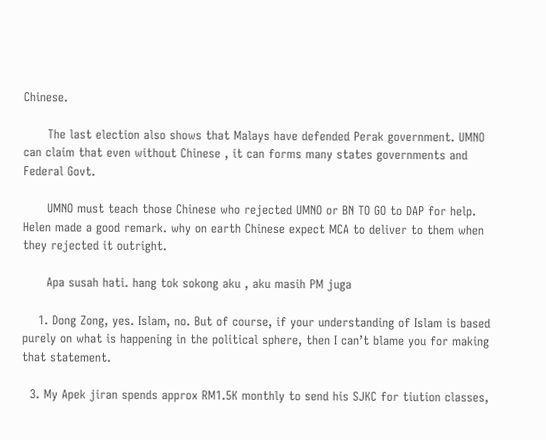Chinese.

      The last election also shows that Malays have defended Perak government. UMNO can claim that even without Chinese , it can forms many states governments and Federal Govt.

      UMNO must teach those Chinese who rejected UMNO or BN TO GO to DAP for help. Helen made a good remark. why on earth Chinese expect MCA to deliver to them when they rejected it outright.

      Apa susah hati. hang tok sokong aku , aku masih PM juga

    1. Dong Zong, yes. Islam, no. But of course, if your understanding of Islam is based purely on what is happening in the political sphere, then I can’t blame you for making that statement.

  3. My Apek jiran spends approx RM1.5K monthly to send his SJKC for tiution classes,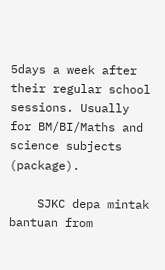5days a week after their regular school sessions. Usually for BM/BI/Maths and science subjects (package).

    SJKC depa mintak bantuan from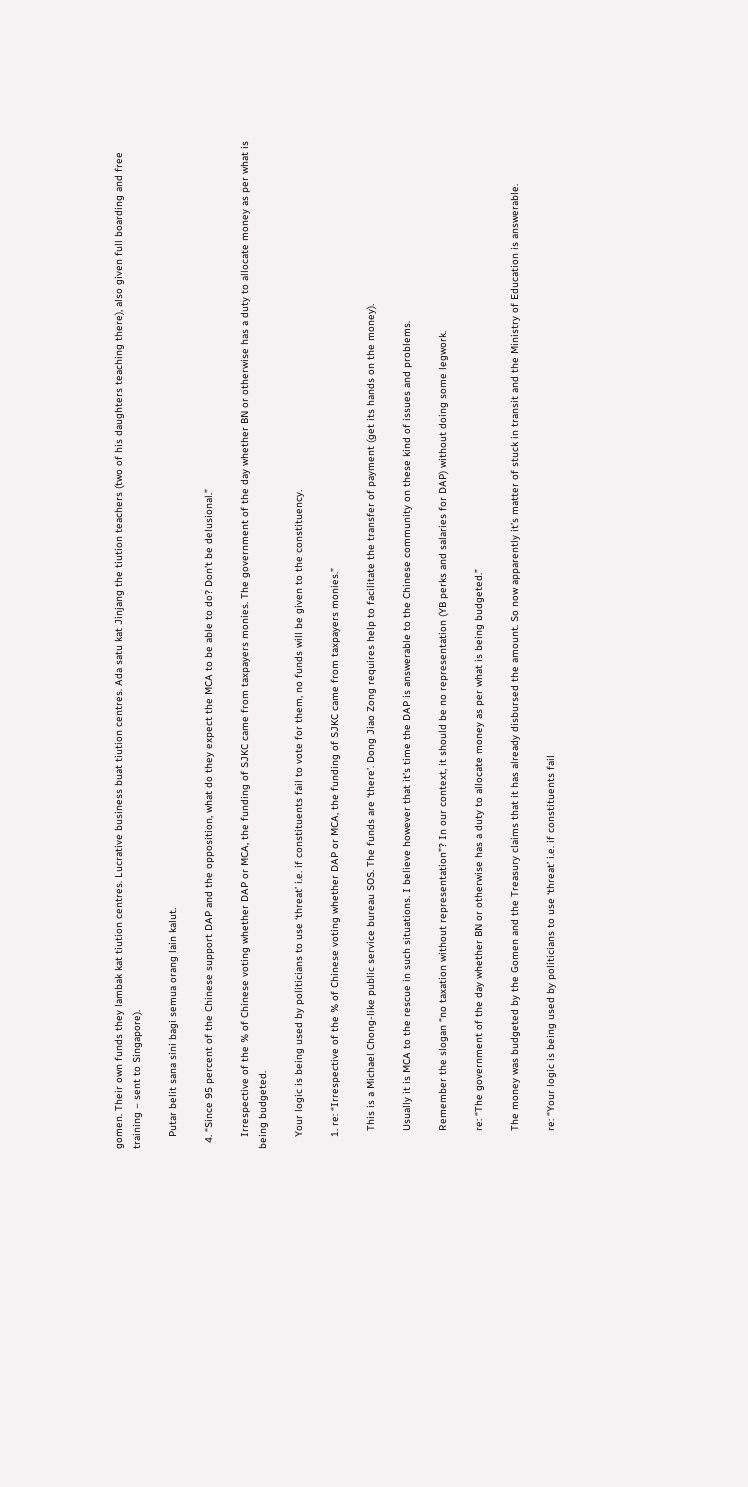gomen. Their own funds they lambak kat tiution centres. Lucrative business buat tiution centres. Ada satu kat Jinjang the tiution teachers (two of his daughters teaching there), also given full boarding and free training – sent to Singapore).

    Putar belit sana sini bagi semua orang lain kalut.

  4. “Since 95 percent of the Chinese support DAP and the opposition, what do they expect the MCA to be able to do? Don’t be delusional.”

    Irrespective of the % of Chinese voting whether DAP or MCA, the funding of SJKC came from taxpayers monies. The government of the day whether BN or otherwise has a duty to allocate money as per what is being budgeted.

    Your logic is being used by politicians to use ‘threat’ i.e. if constituents fail to vote for them, no funds will be given to the constituency.

    1. re: “Irrespective of the % of Chinese voting whether DAP or MCA, the funding of SJKC came from taxpayers monies.”

      This is a Michael Chong-like public service bureau SOS. The funds are ‘there’. Dong Jiao Zong requires help to facilitate the transfer of payment (get its hands on the money).

      Usually it is MCA to the rescue in such situations. I believe however that it’s time the DAP is answerable to the Chinese community on these kind of issues and problems.

      Remember the slogan “no taxation without representation”? In our context, it should be no representation (YB perks and salaries for DAP) without doing some legwork.

      re: “The government of the day whether BN or otherwise has a duty to allocate money as per what is being budgeted.”

      The money was budgeted by the Gomen and the Treasury claims that it has already disbursed the amount. So now apparently it’s matter of stuck in transit and the Ministry of Education is answerable.

      re: “Your logic is being used by politicians to use ‘threat’ i.e. if constituents fail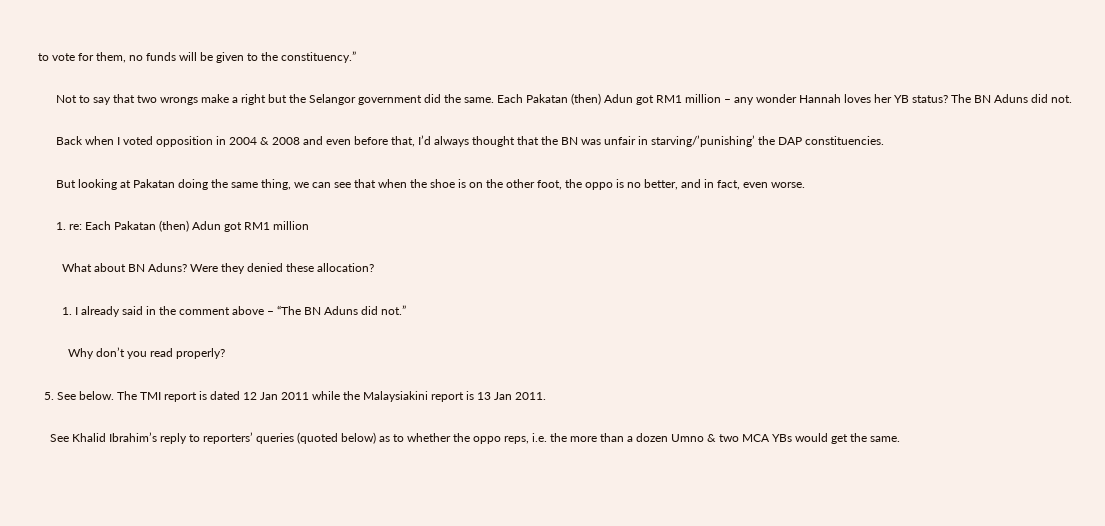to vote for them, no funds will be given to the constituency.”

      Not to say that two wrongs make a right but the Selangor government did the same. Each Pakatan (then) Adun got RM1 million – any wonder Hannah loves her YB status? The BN Aduns did not.

      Back when I voted opposition in 2004 & 2008 and even before that, I’d always thought that the BN was unfair in starving/’punishing’ the DAP constituencies.

      But looking at Pakatan doing the same thing, we can see that when the shoe is on the other foot, the oppo is no better, and in fact, even worse.

      1. re: Each Pakatan (then) Adun got RM1 million

        What about BN Aduns? Were they denied these allocation?

        1. I already said in the comment above – “The BN Aduns did not.”

          Why don’t you read properly?

  5. See below. The TMI report is dated 12 Jan 2011 while the Malaysiakini report is 13 Jan 2011.

    See Khalid Ibrahim’s reply to reporters’ queries (quoted below) as to whether the oppo reps, i.e. the more than a dozen Umno & two MCA YBs would get the same.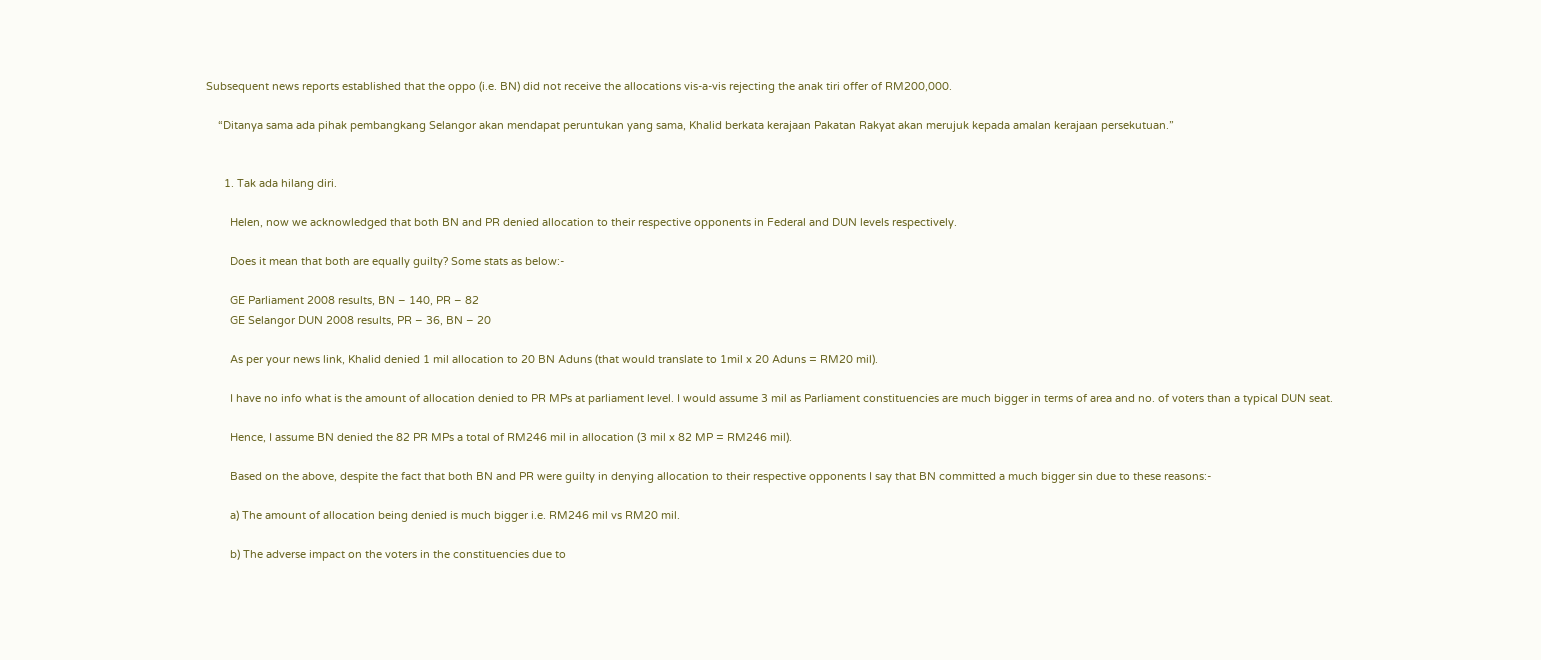Subsequent news reports established that the oppo (i.e. BN) did not receive the allocations vis-a-vis rejecting the anak tiri offer of RM200,000.

    “Ditanya sama ada pihak pembangkang Selangor akan mendapat peruntukan yang sama, Khalid berkata kerajaan Pakatan Rakyat akan merujuk kepada amalan kerajaan persekutuan.”


      1. Tak ada hilang diri.

        Helen, now we acknowledged that both BN and PR denied allocation to their respective opponents in Federal and DUN levels respectively.

        Does it mean that both are equally guilty? Some stats as below:-

        GE Parliament 2008 results, BN – 140, PR – 82
        GE Selangor DUN 2008 results, PR – 36, BN – 20

        As per your news link, Khalid denied 1 mil allocation to 20 BN Aduns (that would translate to 1mil x 20 Aduns = RM20 mil).

        I have no info what is the amount of allocation denied to PR MPs at parliament level. I would assume 3 mil as Parliament constituencies are much bigger in terms of area and no. of voters than a typical DUN seat.

        Hence, I assume BN denied the 82 PR MPs a total of RM246 mil in allocation (3 mil x 82 MP = RM246 mil).

        Based on the above, despite the fact that both BN and PR were guilty in denying allocation to their respective opponents I say that BN committed a much bigger sin due to these reasons:-

        a) The amount of allocation being denied is much bigger i.e. RM246 mil vs RM20 mil.

        b) The adverse impact on the voters in the constituencies due to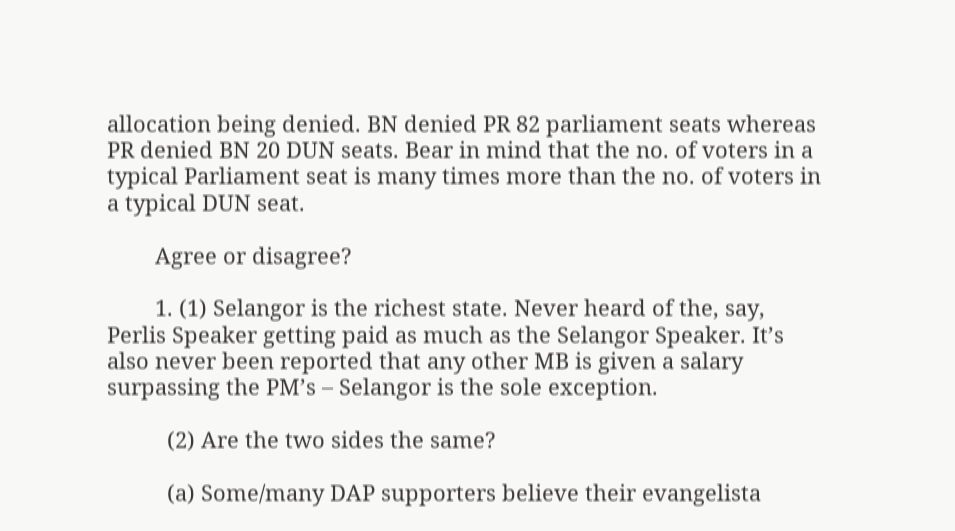allocation being denied. BN denied PR 82 parliament seats whereas PR denied BN 20 DUN seats. Bear in mind that the no. of voters in a typical Parliament seat is many times more than the no. of voters in a typical DUN seat.

        Agree or disagree?

        1. (1) Selangor is the richest state. Never heard of the, say, Perlis Speaker getting paid as much as the Selangor Speaker. It’s also never been reported that any other MB is given a salary surpassing the PM’s – Selangor is the sole exception.

          (2) Are the two sides the same?

          (a) Some/many DAP supporters believe their evangelista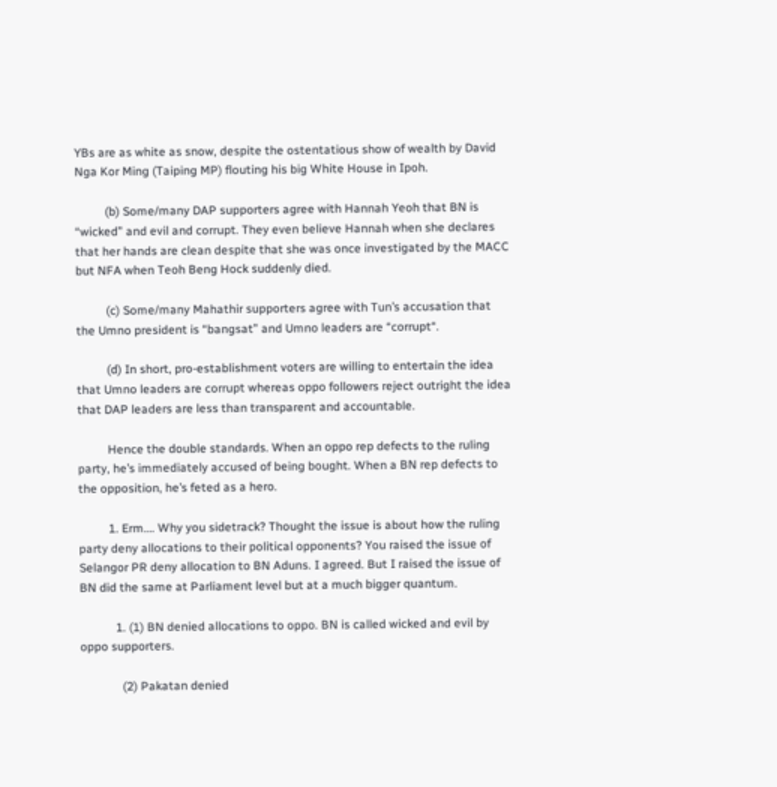YBs are as white as snow, despite the ostentatious show of wealth by David Nga Kor Ming (Taiping MP) flouting his big White House in Ipoh.

          (b) Some/many DAP supporters agree with Hannah Yeoh that BN is “wicked” and evil and corrupt. They even believe Hannah when she declares that her hands are clean despite that she was once investigated by the MACC but NFA when Teoh Beng Hock suddenly died.

          (c) Some/many Mahathir supporters agree with Tun’s accusation that the Umno president is “bangsat” and Umno leaders are “corrupt“.

          (d) In short, pro-establishment voters are willing to entertain the idea that Umno leaders are corrupt whereas oppo followers reject outright the idea that DAP leaders are less than transparent and accountable.

          Hence the double standards. When an oppo rep defects to the ruling party, he’s immediately accused of being bought. When a BN rep defects to the opposition, he’s feted as a hero.

          1. Erm…. Why you sidetrack? Thought the issue is about how the ruling party deny allocations to their political opponents? You raised the issue of Selangor PR deny allocation to BN Aduns. I agreed. But I raised the issue of BN did the same at Parliament level but at a much bigger quantum.

            1. (1) BN denied allocations to oppo. BN is called wicked and evil by oppo supporters.

              (2) Pakatan denied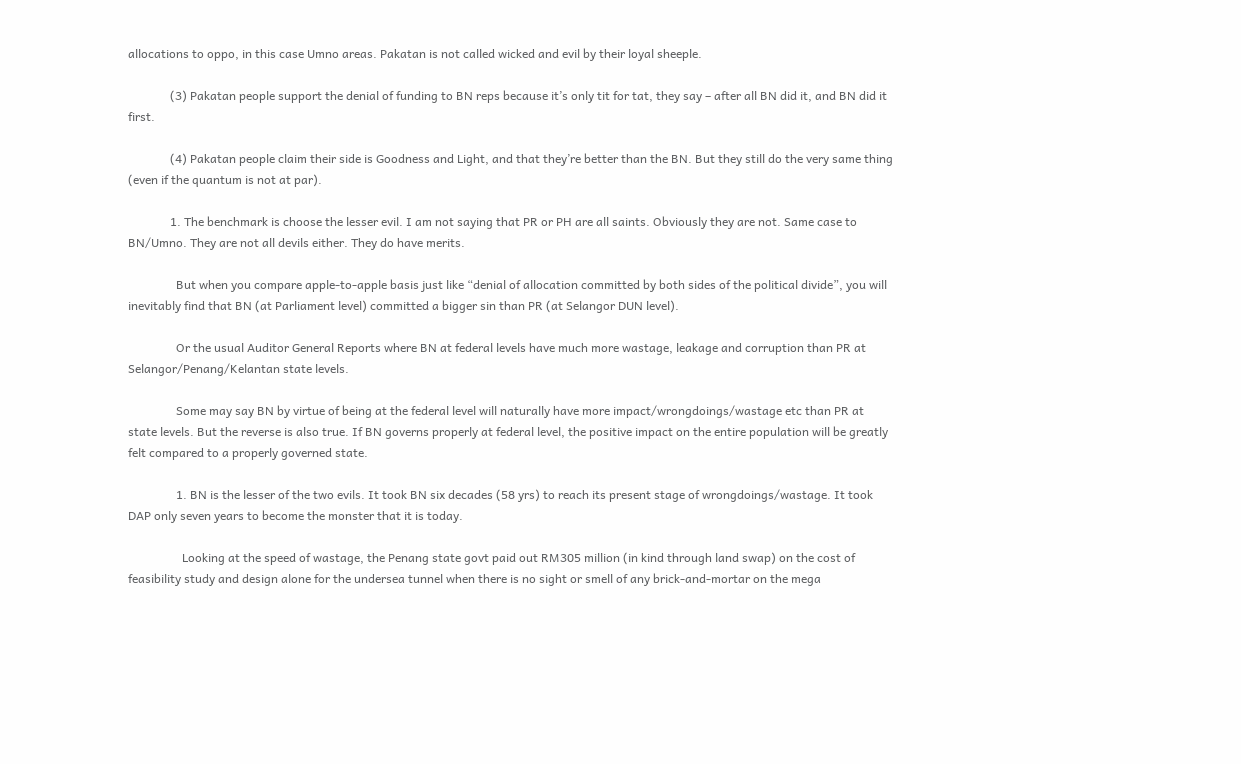allocations to oppo, in this case Umno areas. Pakatan is not called wicked and evil by their loyal sheeple.

              (3) Pakatan people support the denial of funding to BN reps because it’s only tit for tat, they say – after all BN did it, and BN did it first.

              (4) Pakatan people claim their side is Goodness and Light, and that they’re better than the BN. But they still do the very same thing (even if the quantum is not at par).

              1. The benchmark is choose the lesser evil. I am not saying that PR or PH are all saints. Obviously they are not. Same case to BN/Umno. They are not all devils either. They do have merits.

                But when you compare apple-to-apple basis just like “denial of allocation committed by both sides of the political divide”, you will inevitably find that BN (at Parliament level) committed a bigger sin than PR (at Selangor DUN level).

                Or the usual Auditor General Reports where BN at federal levels have much more wastage, leakage and corruption than PR at Selangor/Penang/Kelantan state levels.

                Some may say BN by virtue of being at the federal level will naturally have more impact/wrongdoings/wastage etc than PR at state levels. But the reverse is also true. If BN governs properly at federal level, the positive impact on the entire population will be greatly felt compared to a properly governed state.

                1. BN is the lesser of the two evils. It took BN six decades (58 yrs) to reach its present stage of wrongdoings/wastage. It took DAP only seven years to become the monster that it is today.

                  Looking at the speed of wastage, the Penang state govt paid out RM305 million (in kind through land swap) on the cost of feasibility study and design alone for the undersea tunnel when there is no sight or smell of any brick-and-mortar on the mega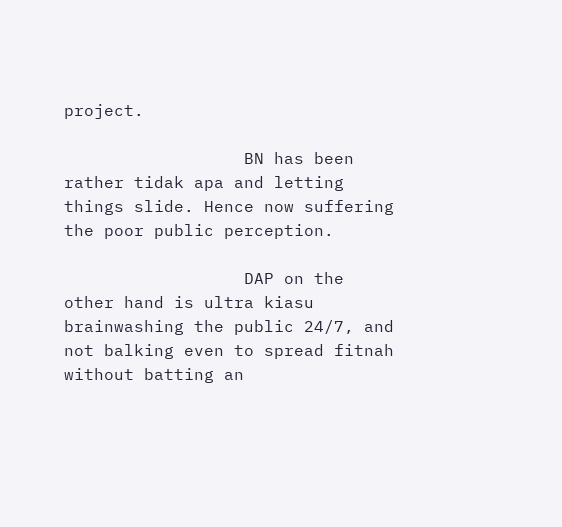project.

                  BN has been rather tidak apa and letting things slide. Hence now suffering the poor public perception.

                  DAP on the other hand is ultra kiasu brainwashing the public 24/7, and not balking even to spread fitnah without batting an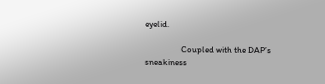eyelid.

                  Coupled with the DAP’s sneakiness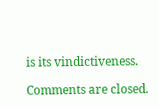is its vindictiveness.

Comments are closed.